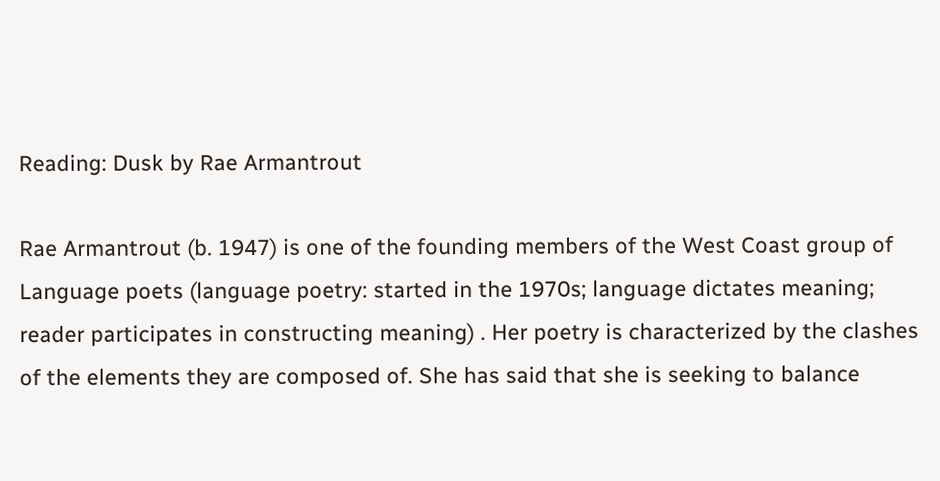Reading: Dusk by Rae Armantrout

Rae Armantrout (b. 1947) is one of the founding members of the West Coast group of Language poets (language poetry: started in the 1970s; language dictates meaning; reader participates in constructing meaning) . Her poetry is characterized by the clashes of the elements they are composed of. She has said that she is seeking to balance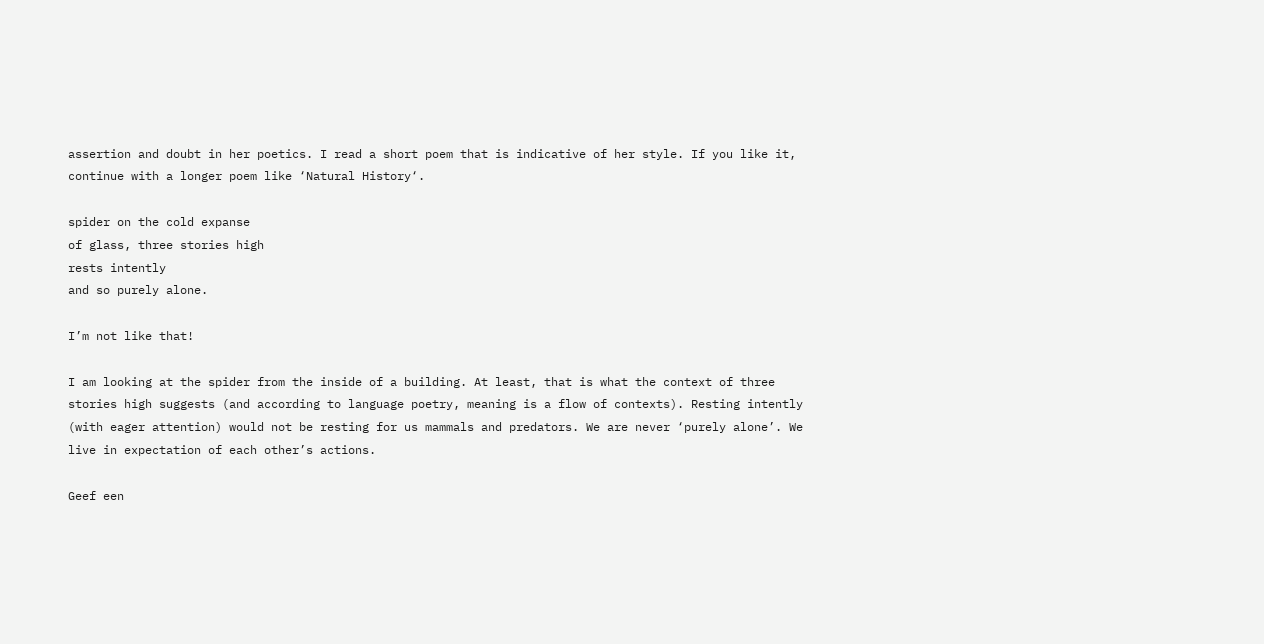assertion and doubt in her poetics. I read a short poem that is indicative of her style. If you like it, continue with a longer poem like ‘Natural History‘.

spider on the cold expanse
of glass, three stories high
rests intently
and so purely alone.

I’m not like that!

I am looking at the spider from the inside of a building. At least, that is what the context of three stories high suggests (and according to language poetry, meaning is a flow of contexts). Resting intently (with eager attention) would not be resting for us mammals and predators. We are never ‘purely alone’. We live in expectation of each other’s actions.

Geef een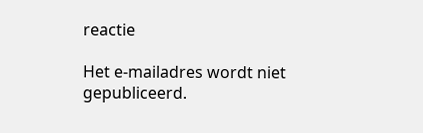reactie

Het e-mailadres wordt niet gepubliceerd.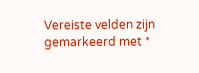Vereiste velden zijn gemarkeerd met *